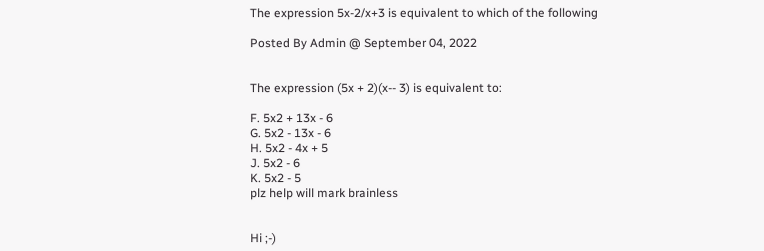The expression 5x-2/x+3 is equivalent to which of the following

Posted By Admin @ September 04, 2022


The expression (5x + 2)(x-- 3) is equivalent to:

F. 5x2 + 13x - 6
G. 5x2 - 13x - 6
H. 5x2 - 4x + 5
J. 5x2 - 6
K. 5x2 - 5
plz help will mark brainless


Hi ;-)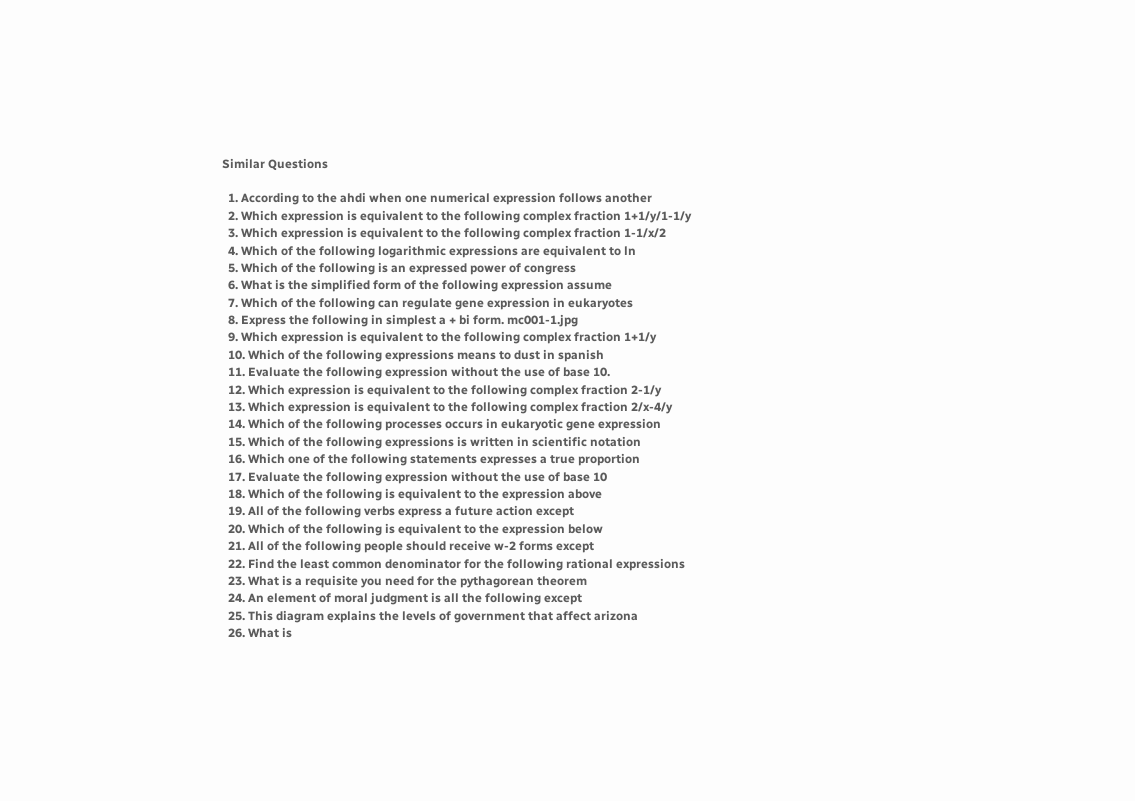Similar Questions

  1. According to the ahdi when one numerical expression follows another
  2. Which expression is equivalent to the following complex fraction 1+1/y/1-1/y
  3. Which expression is equivalent to the following complex fraction 1-1/x/2
  4. Which of the following logarithmic expressions are equivalent to ln
  5. Which of the following is an expressed power of congress
  6. What is the simplified form of the following expression assume
  7. Which of the following can regulate gene expression in eukaryotes
  8. Express the following in simplest a + bi form. mc001-1.jpg
  9. Which expression is equivalent to the following complex fraction 1+1/y
  10. Which of the following expressions means to dust in spanish
  11. Evaluate the following expression without the use of base 10.
  12. Which expression is equivalent to the following complex fraction 2-1/y
  13. Which expression is equivalent to the following complex fraction 2/x-4/y
  14. Which of the following processes occurs in eukaryotic gene expression
  15. Which of the following expressions is written in scientific notation
  16. Which one of the following statements expresses a true proportion
  17. Evaluate the following expression without the use of base 10
  18. Which of the following is equivalent to the expression above
  19. All of the following verbs express a future action except
  20. Which of the following is equivalent to the expression below
  21. All of the following people should receive w-2 forms except
  22. Find the least common denominator for the following rational expressions
  23. What is a requisite you need for the pythagorean theorem
  24. An element of moral judgment is all the following except
  25. This diagram explains the levels of government that affect arizona
  26. What is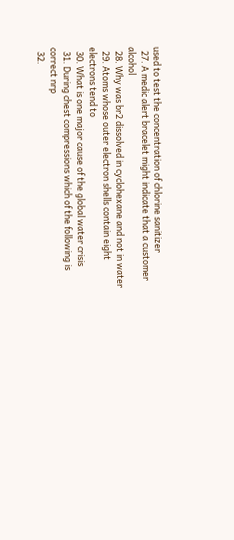used to test the concentration of chlorine sanitizer
  27. A medic alert bracelet might indicate that a customer alcohol
  28. Why was br2 dissolved in cyclohexane and not in water
  29. Atoms whose outer electron shells contain eight electrons tend to
  30. What is one major cause of the global water crisis
  31. During chest compressions which of the following is correct nrp
  32.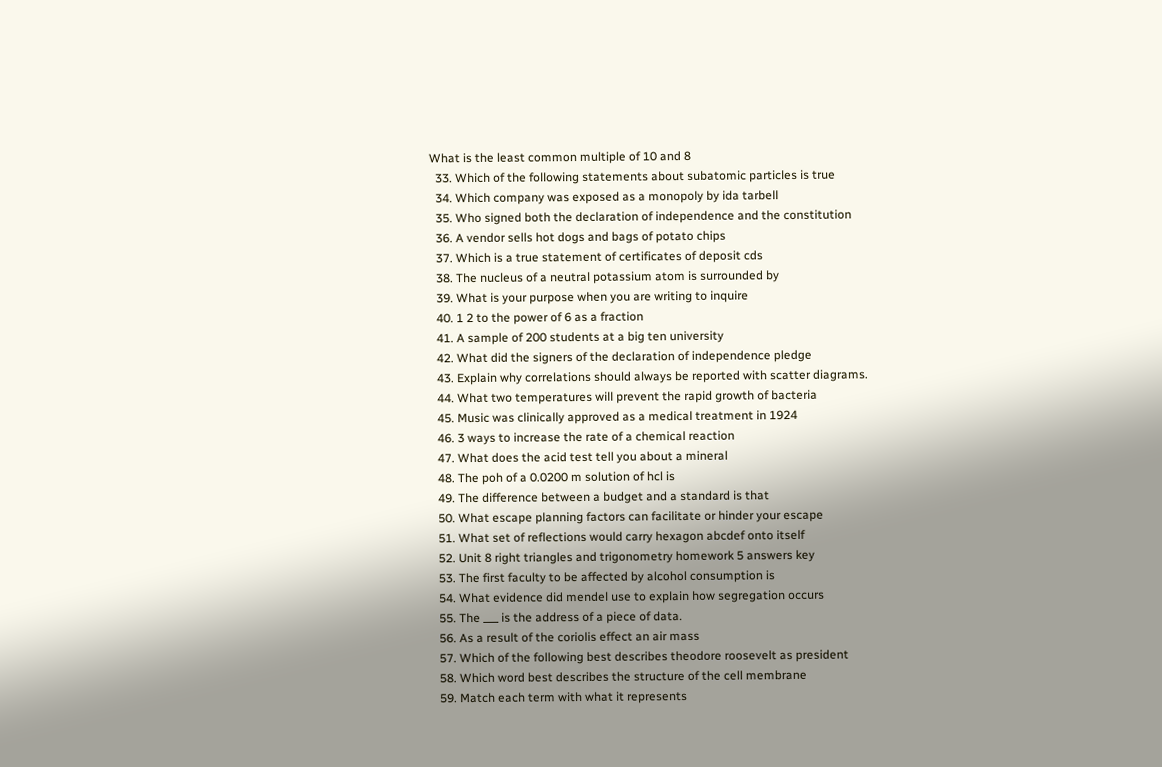What is the least common multiple of 10 and 8
  33. Which of the following statements about subatomic particles is true
  34. Which company was exposed as a monopoly by ida tarbell
  35. Who signed both the declaration of independence and the constitution
  36. A vendor sells hot dogs and bags of potato chips
  37. Which is a true statement of certificates of deposit cds
  38. The nucleus of a neutral potassium atom is surrounded by
  39. What is your purpose when you are writing to inquire
  40. 1 2 to the power of 6 as a fraction
  41. A sample of 200 students at a big ten university
  42. What did the signers of the declaration of independence pledge
  43. Explain why correlations should always be reported with scatter diagrams.
  44. What two temperatures will prevent the rapid growth of bacteria
  45. Music was clinically approved as a medical treatment in 1924
  46. 3 ways to increase the rate of a chemical reaction
  47. What does the acid test tell you about a mineral
  48. The poh of a 0.0200 m solution of hcl is
  49. The difference between a budget and a standard is that
  50. What escape planning factors can facilitate or hinder your escape
  51. What set of reflections would carry hexagon abcdef onto itself
  52. Unit 8 right triangles and trigonometry homework 5 answers key
  53. The first faculty to be affected by alcohol consumption is
  54. What evidence did mendel use to explain how segregation occurs
  55. The ___ is the address of a piece of data.
  56. As a result of the coriolis effect an air mass
  57. Which of the following best describes theodore roosevelt as president
  58. Which word best describes the structure of the cell membrane
  59. Match each term with what it represents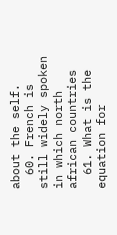about the self.
  60. French is still widely spoken in which north african countries
  61. What is the equation for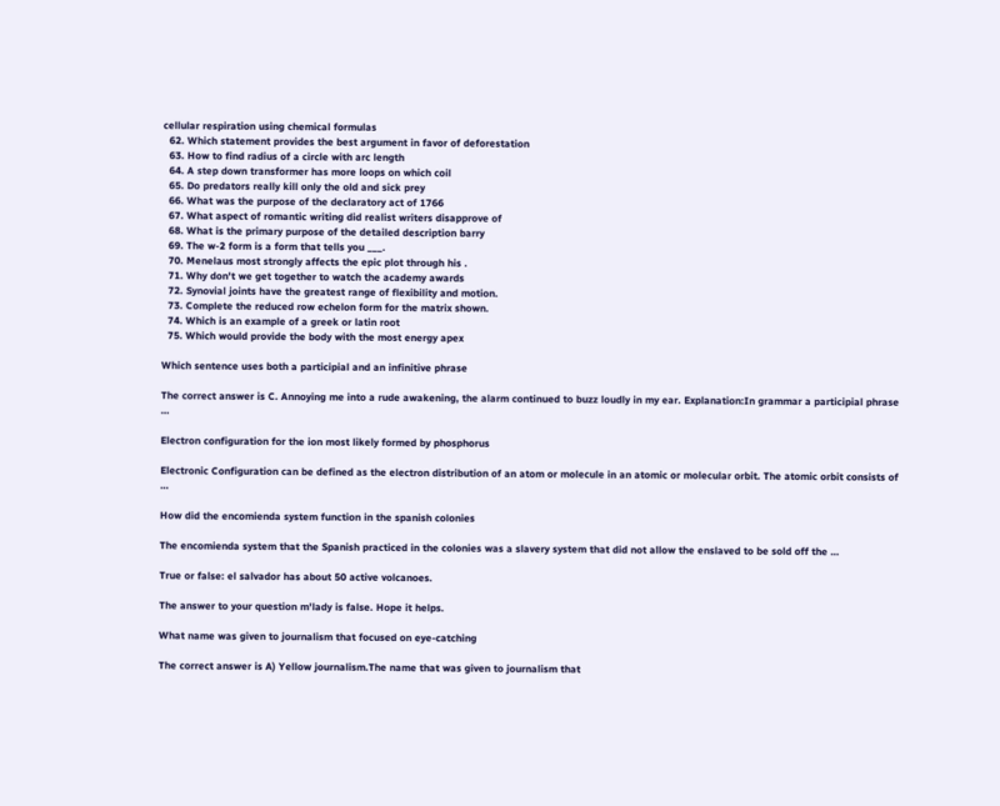cellular respiration using chemical formulas
  62. Which statement provides the best argument in favor of deforestation
  63. How to find radius of a circle with arc length
  64. A step down transformer has more loops on which coil
  65. Do predators really kill only the old and sick prey
  66. What was the purpose of the declaratory act of 1766
  67. What aspect of romantic writing did realist writers disapprove of
  68. What is the primary purpose of the detailed description barry
  69. The w-2 form is a form that tells you ___.
  70. Menelaus most strongly affects the epic plot through his .
  71. Why don't we get together to watch the academy awards
  72. Synovial joints have the greatest range of flexibility and motion.
  73. Complete the reduced row echelon form for the matrix shown.
  74. Which is an example of a greek or latin root
  75. Which would provide the body with the most energy apex

Which sentence uses both a participial and an infinitive phrase

The correct answer is C. Annoying me into a rude awakening, the alarm continued to buzz loudly in my ear. Explanation:In grammar a participial phrase …

Electron configuration for the ion most likely formed by phosphorus

Electronic Configuration can be defined as the electron distribution of an atom or molecule in an atomic or molecular orbit. The atomic orbit consists of …

How did the encomienda system function in the spanish colonies

The encomienda system that the Spanish practiced in the colonies was a slavery system that did not allow the enslaved to be sold off the …

True or false: el salvador has about 50 active volcanoes.

The answer to your question m'lady is false. Hope it helps.

What name was given to journalism that focused on eye-catching

The correct answer is A) Yellow journalism.The name that was given to journalism that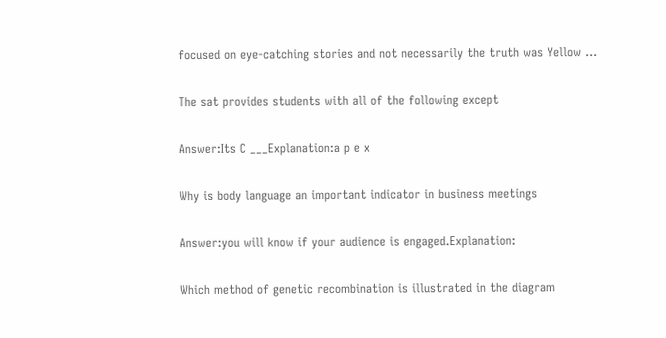focused on eye-catching stories and not necessarily the truth was Yellow …

The sat provides students with all of the following except

Answer:Its C ___Explanation:a p e x

Why is body language an important indicator in business meetings

Answer:you will know if your audience is engaged.Explanation:

Which method of genetic recombination is illustrated in the diagram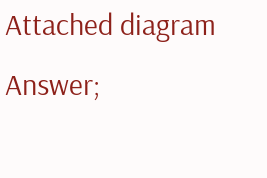Attached diagram Answer;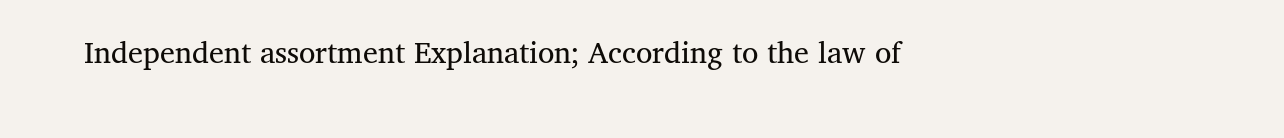Independent assortment Explanation; According to the law of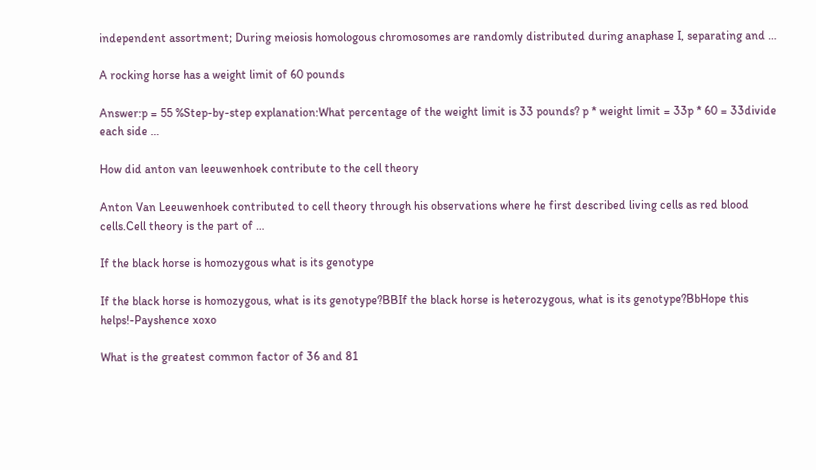independent assortment; During meiosis homologous chromosomes are randomly distributed during anaphase I, separating and …

A rocking horse has a weight limit of 60 pounds

Answer:p = 55 %Step-by-step explanation:What percentage of the weight limit is 33 pounds? p * weight limit = 33p * 60 = 33divide each side …

How did anton van leeuwenhoek contribute to the cell theory

Anton Van Leeuwenhoek contributed to cell theory through his observations where he first described living cells as red blood cells.Cell theory is the part of …

If the black horse is homozygous what is its genotype

If the black horse is homozygous, what is its genotype?BBIf the black horse is heterozygous, what is its genotype?BbHope this helps!-Payshence xoxo

What is the greatest common factor of 36 and 81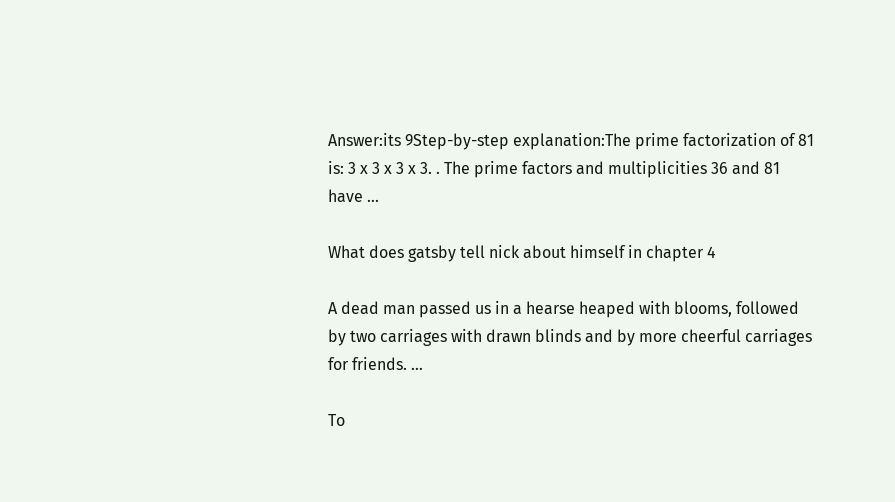Answer:its 9Step-by-step explanation:The prime factorization of 81 is: 3 x 3 x 3 x 3. . The prime factors and multiplicities 36 and 81 have …

What does gatsby tell nick about himself in chapter 4

A dead man passed us in a hearse heaped with blooms, followed by two carriages with drawn blinds and by more cheerful carriages for friends. …

To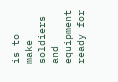is to make soldiers and equipment ready for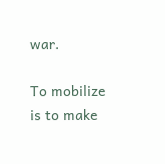war.

To mobilize is to make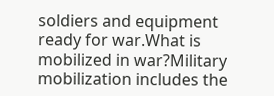soldiers and equipment ready for war.What is mobilized in war?Military mobilization includes the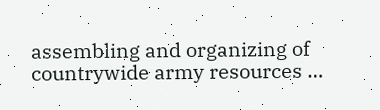assembling and organizing of countrywide army resources …